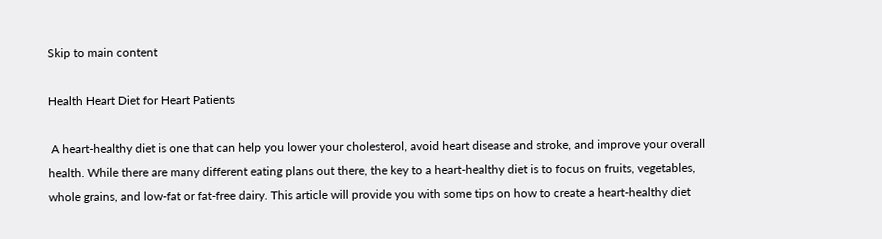Skip to main content

Health Heart Diet for Heart Patients

 A heart-healthy diet is one that can help you lower your cholesterol, avoid heart disease and stroke, and improve your overall health. While there are many different eating plans out there, the key to a heart-healthy diet is to focus on fruits, vegetables, whole grains, and low-fat or fat-free dairy. This article will provide you with some tips on how to create a heart-healthy diet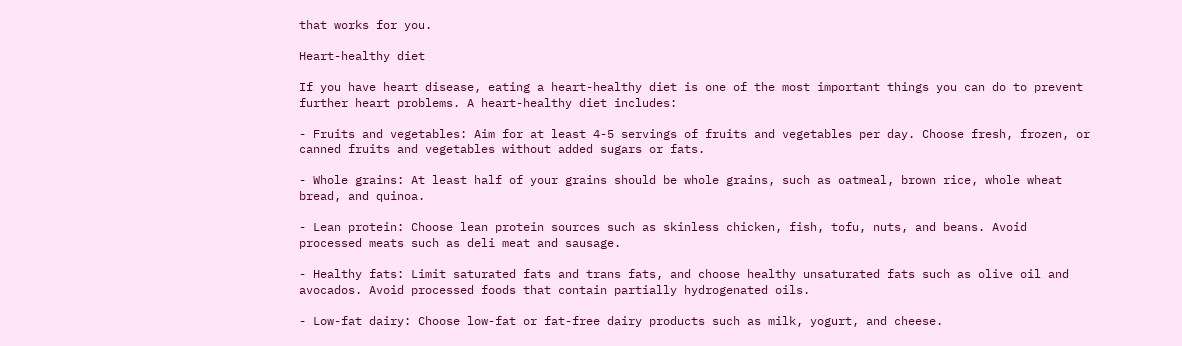that works for you.

Heart-healthy diet

If you have heart disease, eating a heart-healthy diet is one of the most important things you can do to prevent further heart problems. A heart-healthy diet includes:

- Fruits and vegetables: Aim for at least 4-5 servings of fruits and vegetables per day. Choose fresh, frozen, or canned fruits and vegetables without added sugars or fats.

- Whole grains: At least half of your grains should be whole grains, such as oatmeal, brown rice, whole wheat bread, and quinoa.

- Lean protein: Choose lean protein sources such as skinless chicken, fish, tofu, nuts, and beans. Avoid processed meats such as deli meat and sausage.

- Healthy fats: Limit saturated fats and trans fats, and choose healthy unsaturated fats such as olive oil and avocados. Avoid processed foods that contain partially hydrogenated oils.

- Low-fat dairy: Choose low-fat or fat-free dairy products such as milk, yogurt, and cheese.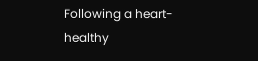Following a heart-healthy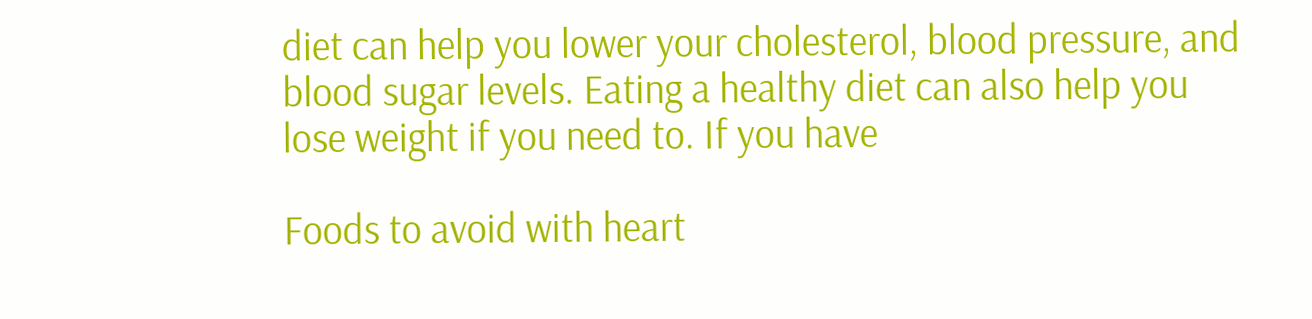diet can help you lower your cholesterol, blood pressure, and blood sugar levels. Eating a healthy diet can also help you lose weight if you need to. If you have

Foods to avoid with heart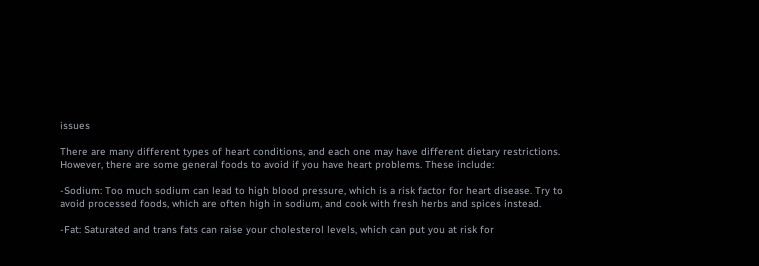issues

There are many different types of heart conditions, and each one may have different dietary restrictions. However, there are some general foods to avoid if you have heart problems. These include:

-Sodium: Too much sodium can lead to high blood pressure, which is a risk factor for heart disease. Try to avoid processed foods, which are often high in sodium, and cook with fresh herbs and spices instead.

-Fat: Saturated and trans fats can raise your cholesterol levels, which can put you at risk for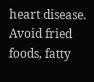heart disease. Avoid fried foods, fatty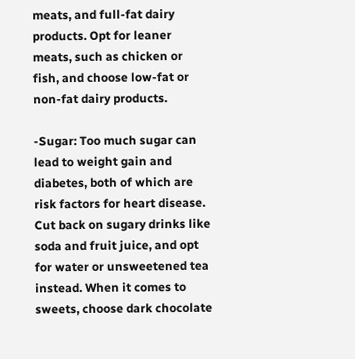meats, and full-fat dairy products. Opt for leaner meats, such as chicken or fish, and choose low-fat or non-fat dairy products.

-Sugar: Too much sugar can lead to weight gain and diabetes, both of which are risk factors for heart disease. Cut back on sugary drinks like soda and fruit juice, and opt for water or unsweetened tea instead. When it comes to sweets, choose dark chocolate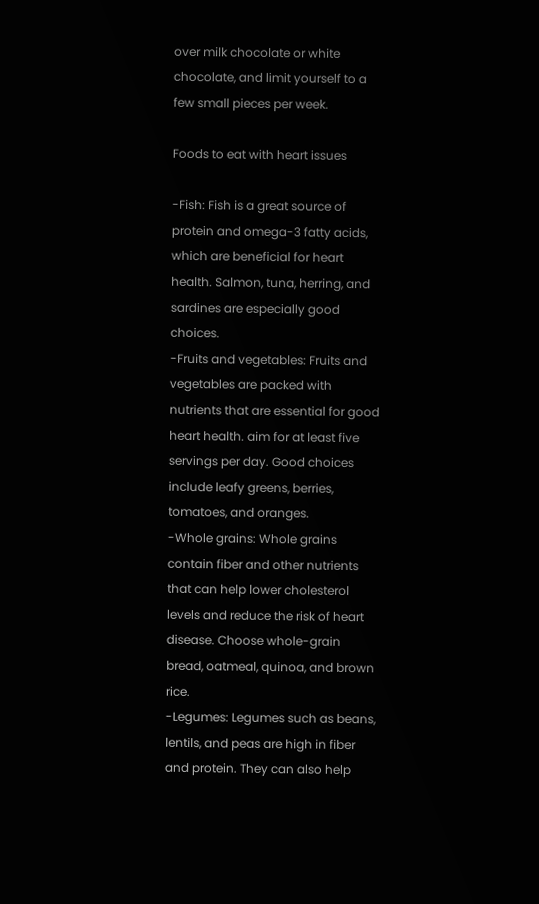over milk chocolate or white chocolate, and limit yourself to a few small pieces per week.

Foods to eat with heart issues

-Fish: Fish is a great source of protein and omega-3 fatty acids, which are beneficial for heart health. Salmon, tuna, herring, and sardines are especially good choices.
-Fruits and vegetables: Fruits and vegetables are packed with nutrients that are essential for good heart health. aim for at least five servings per day. Good choices include leafy greens, berries, tomatoes, and oranges.
-Whole grains: Whole grains contain fiber and other nutrients that can help lower cholesterol levels and reduce the risk of heart disease. Choose whole-grain bread, oatmeal, quinoa, and brown rice.
-Legumes: Legumes such as beans, lentils, and peas are high in fiber and protein. They can also help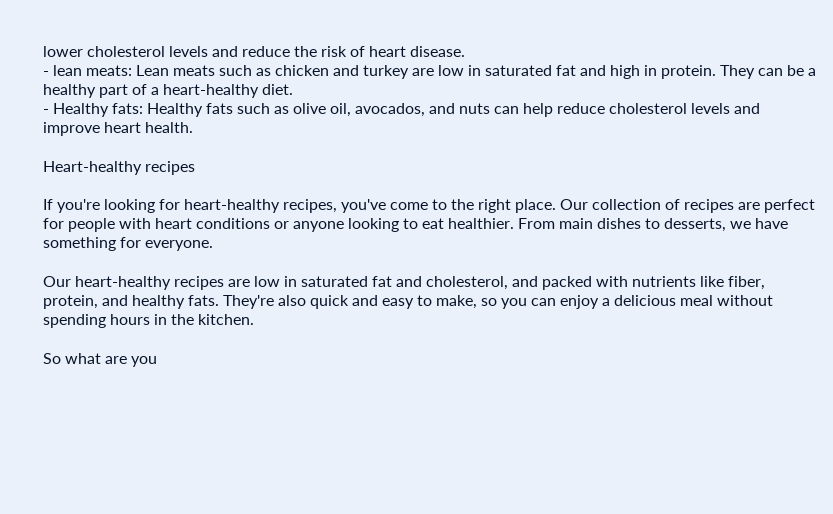lower cholesterol levels and reduce the risk of heart disease.
- lean meats: Lean meats such as chicken and turkey are low in saturated fat and high in protein. They can be a healthy part of a heart-healthy diet.
- Healthy fats: Healthy fats such as olive oil, avocados, and nuts can help reduce cholesterol levels and improve heart health.

Heart-healthy recipes

If you're looking for heart-healthy recipes, you've come to the right place. Our collection of recipes are perfect for people with heart conditions or anyone looking to eat healthier. From main dishes to desserts, we have something for everyone.

Our heart-healthy recipes are low in saturated fat and cholesterol, and packed with nutrients like fiber, protein, and healthy fats. They're also quick and easy to make, so you can enjoy a delicious meal without spending hours in the kitchen.

So what are you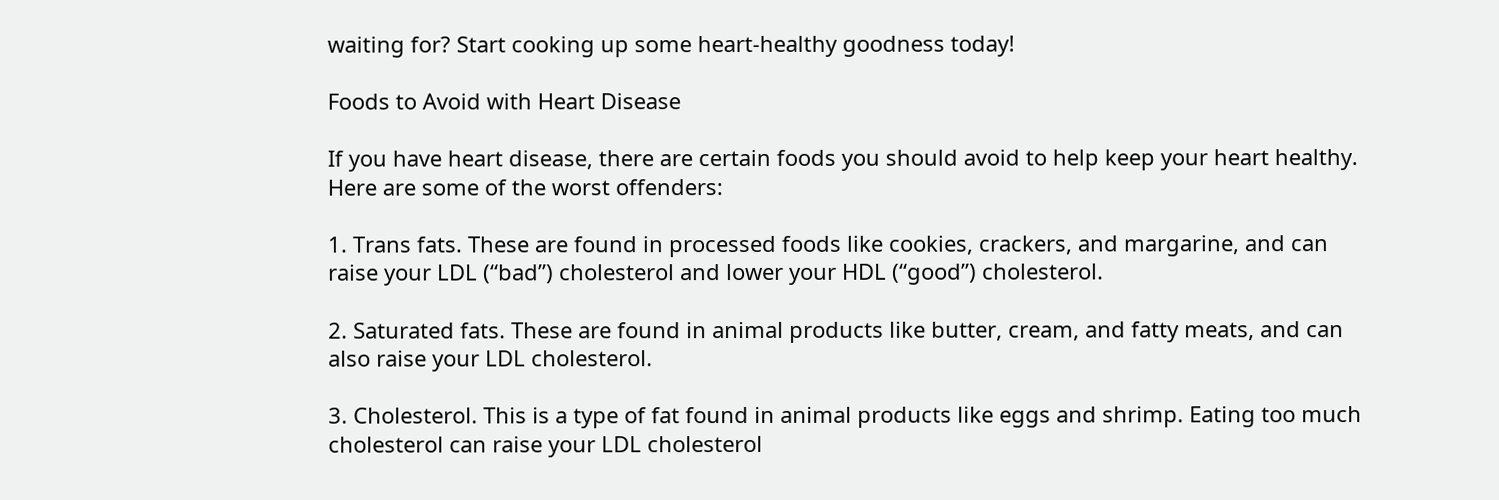waiting for? Start cooking up some heart-healthy goodness today!

Foods to Avoid with Heart Disease

If you have heart disease, there are certain foods you should avoid to help keep your heart healthy. Here are some of the worst offenders:

1. Trans fats. These are found in processed foods like cookies, crackers, and margarine, and can raise your LDL (“bad”) cholesterol and lower your HDL (“good”) cholesterol.

2. Saturated fats. These are found in animal products like butter, cream, and fatty meats, and can also raise your LDL cholesterol.

3. Cholesterol. This is a type of fat found in animal products like eggs and shrimp. Eating too much cholesterol can raise your LDL cholesterol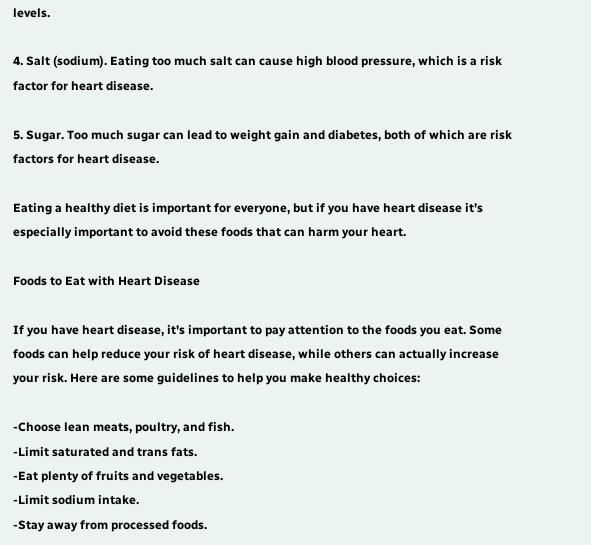levels.

4. Salt (sodium). Eating too much salt can cause high blood pressure, which is a risk factor for heart disease.

5. Sugar. Too much sugar can lead to weight gain and diabetes, both of which are risk factors for heart disease.

Eating a healthy diet is important for everyone, but if you have heart disease it’s especially important to avoid these foods that can harm your heart.

Foods to Eat with Heart Disease

If you have heart disease, it's important to pay attention to the foods you eat. Some foods can help reduce your risk of heart disease, while others can actually increase your risk. Here are some guidelines to help you make healthy choices:

-Choose lean meats, poultry, and fish.
-Limit saturated and trans fats.
-Eat plenty of fruits and vegetables.
-Limit sodium intake.
-Stay away from processed foods.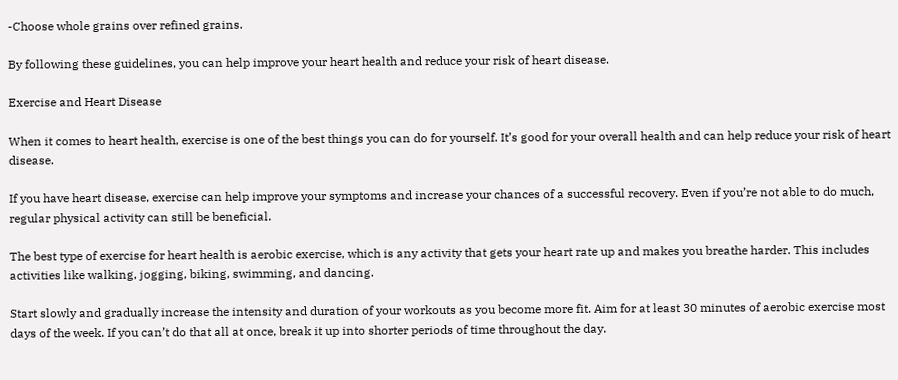-Choose whole grains over refined grains.

By following these guidelines, you can help improve your heart health and reduce your risk of heart disease.

Exercise and Heart Disease

When it comes to heart health, exercise is one of the best things you can do for yourself. It’s good for your overall health and can help reduce your risk of heart disease.

If you have heart disease, exercise can help improve your symptoms and increase your chances of a successful recovery. Even if you’re not able to do much, regular physical activity can still be beneficial.

The best type of exercise for heart health is aerobic exercise, which is any activity that gets your heart rate up and makes you breathe harder. This includes activities like walking, jogging, biking, swimming, and dancing.

Start slowly and gradually increase the intensity and duration of your workouts as you become more fit. Aim for at least 30 minutes of aerobic exercise most days of the week. If you can’t do that all at once, break it up into shorter periods of time throughout the day.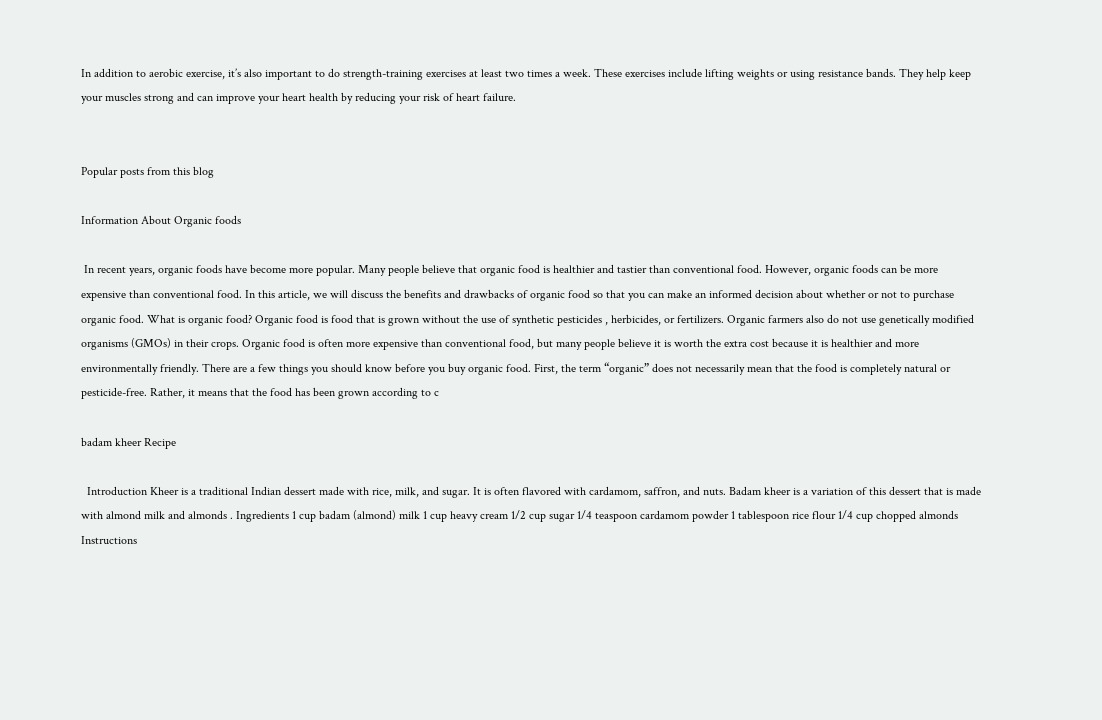In addition to aerobic exercise, it’s also important to do strength-training exercises at least two times a week. These exercises include lifting weights or using resistance bands. They help keep your muscles strong and can improve your heart health by reducing your risk of heart failure.


Popular posts from this blog

Information About Organic foods

 In recent years, organic foods have become more popular. Many people believe that organic food is healthier and tastier than conventional food. However, organic foods can be more expensive than conventional food. In this article, we will discuss the benefits and drawbacks of organic food so that you can make an informed decision about whether or not to purchase organic food. What is organic food? Organic food is food that is grown without the use of synthetic pesticides , herbicides, or fertilizers. Organic farmers also do not use genetically modified organisms (GMOs) in their crops. Organic food is often more expensive than conventional food, but many people believe it is worth the extra cost because it is healthier and more environmentally friendly. There are a few things you should know before you buy organic food. First, the term “organic” does not necessarily mean that the food is completely natural or pesticide-free. Rather, it means that the food has been grown according to c

badam kheer Recipe

  Introduction Kheer is a traditional Indian dessert made with rice, milk, and sugar. It is often flavored with cardamom, saffron, and nuts. Badam kheer is a variation of this dessert that is made with almond milk and almonds . Ingredients 1 cup badam (almond) milk 1 cup heavy cream 1/2 cup sugar 1/4 teaspoon cardamom powder 1 tablespoon rice flour 1/4 cup chopped almonds Instructions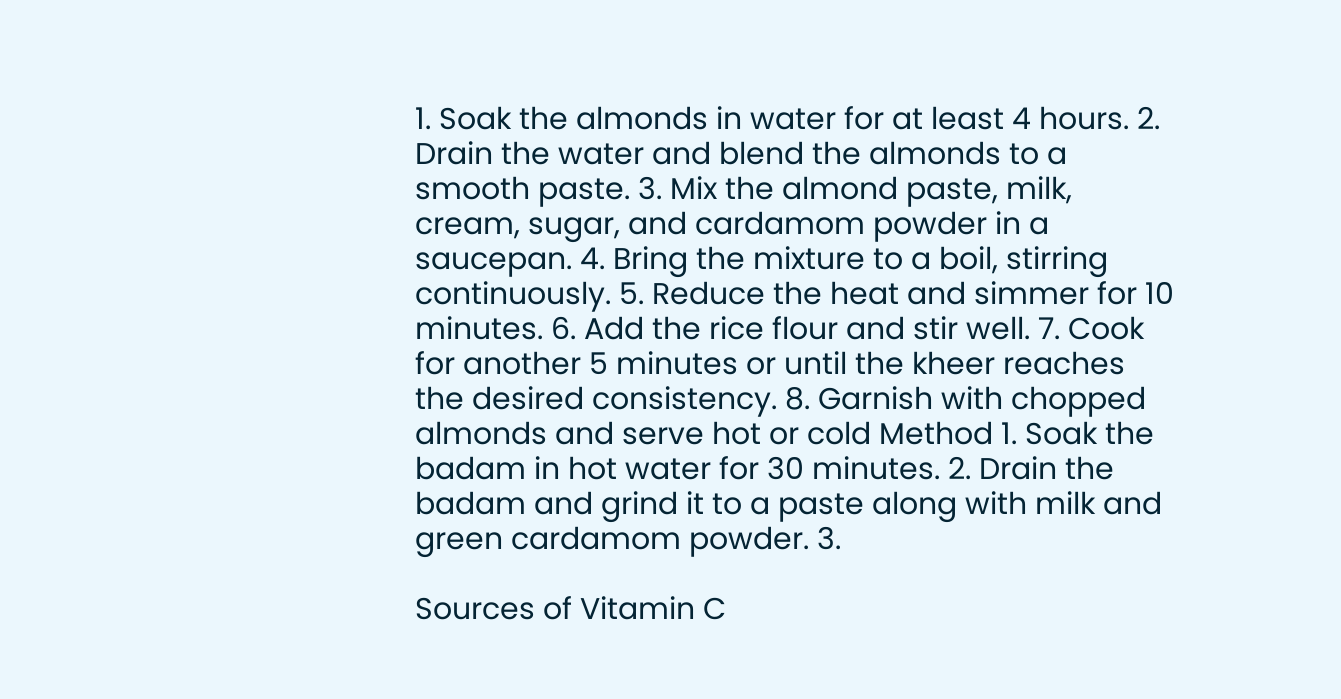1. Soak the almonds in water for at least 4 hours. 2. Drain the water and blend the almonds to a smooth paste. 3. Mix the almond paste, milk, cream, sugar, and cardamom powder in a saucepan. 4. Bring the mixture to a boil, stirring continuously. 5. Reduce the heat and simmer for 10 minutes. 6. Add the rice flour and stir well. 7. Cook for another 5 minutes or until the kheer reaches the desired consistency. 8. Garnish with chopped almonds and serve hot or cold Method 1. Soak the badam in hot water for 30 minutes. 2. Drain the badam and grind it to a paste along with milk and green cardamom powder. 3.

Sources of Vitamin C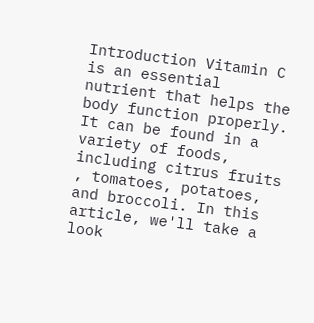Introduction Vitamin C is an essential nutrient that helps the body function properly. It can be found in a variety of foods, including citrus fruits , tomatoes, potatoes, and broccoli. In this article, we'll take a look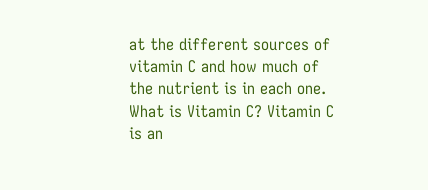at the different sources of vitamin C and how much of the nutrient is in each one. What is Vitamin C? Vitamin C is an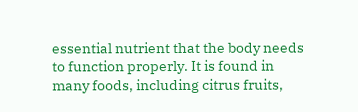essential nutrient that the body needs to function properly. It is found in many foods, including citrus fruits,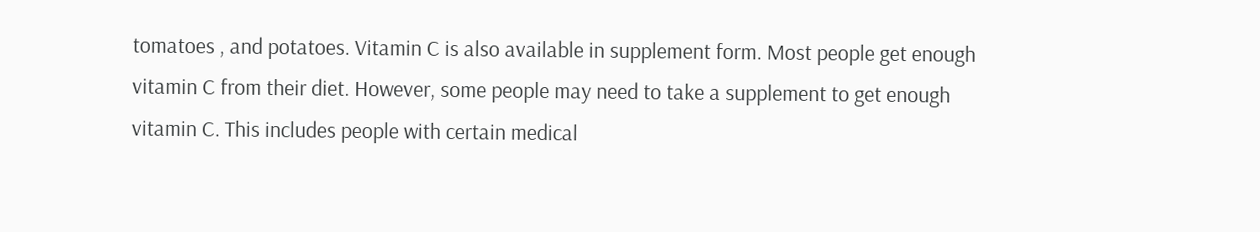tomatoes , and potatoes. Vitamin C is also available in supplement form. Most people get enough vitamin C from their diet. However, some people may need to take a supplement to get enough vitamin C. This includes people with certain medical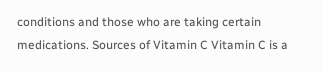conditions and those who are taking certain medications. Sources of Vitamin C Vitamin C is a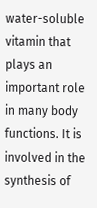water-soluble vitamin that plays an important role in many body functions. It is involved in the synthesis of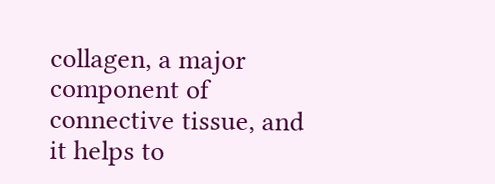collagen, a major component of connective tissue, and it helps to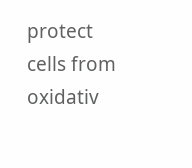protect cells from oxidativ